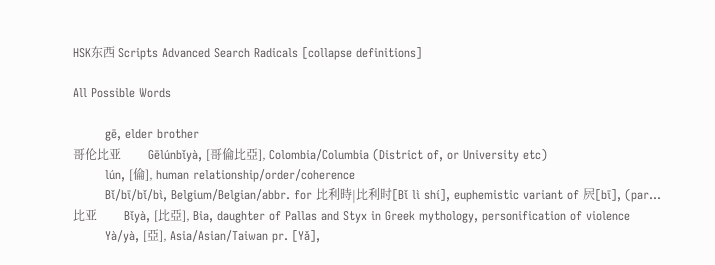HSK东西 Scripts Advanced Search Radicals [collapse definitions]

All Possible Words

        gē, elder brother
哥伦比亚         Gēlúnbǐyà, [哥倫比亞], Colombia/Columbia (District of, or University etc)
        lún, [倫], human relationship/order/coherence
        Bǐ/bī/bǐ/bì, Belgium/Belgian/abbr. for 比利時|比利时[Bǐ lì shí], euphemistic variant of 屄[bī], (par...
比亚         Bǐyà, [比亞], Bia, daughter of Pallas and Styx in Greek mythology, personification of violence
        Yà/yà, [亞], Asia/Asian/Taiwan pr. [Yǎ],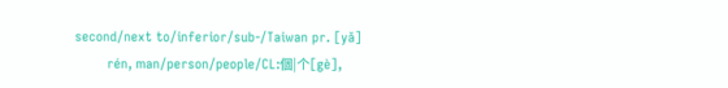second/next to/inferior/sub-/Taiwan pr. [yǎ]
        rén, man/person/people/CL:個|个[gè],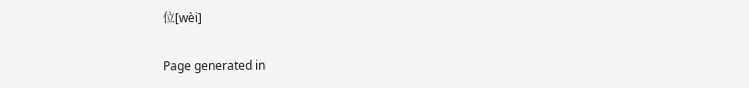位[wèi]

Page generated in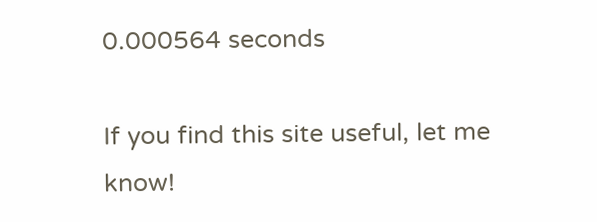0.000564 seconds

If you find this site useful, let me know!